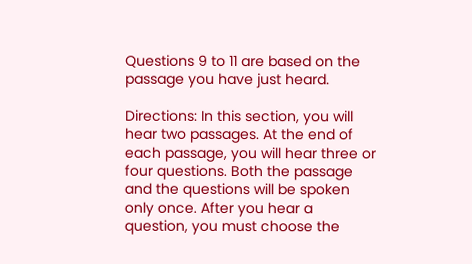Questions 9 to 11 are based on the passage you have just heard.

Directions: In this section, you will hear two passages. At the end of each passage, you will hear three or four questions. Both the passage and the questions will be spoken only once. After you hear a question, you must choose the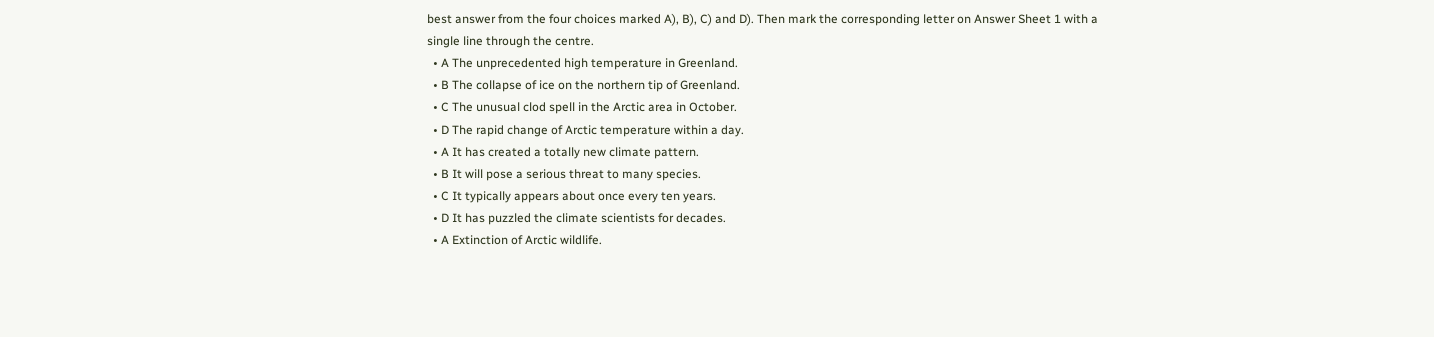best answer from the four choices marked A), B), C) and D). Then mark the corresponding letter on Answer Sheet 1 with a single line through the centre.
  • A The unprecedented high temperature in Greenland.
  • B The collapse of ice on the northern tip of Greenland.
  • C The unusual clod spell in the Arctic area in October.
  • D The rapid change of Arctic temperature within a day.
  • A It has created a totally new climate pattern.
  • B It will pose a serious threat to many species.
  • C It typically appears about once every ten years.
  • D It has puzzled the climate scientists for decades.
  • A Extinction of Arctic wildlife.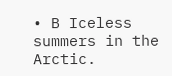• B Iceless summers in the Arctic.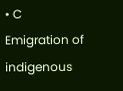• C Emigration of indigenous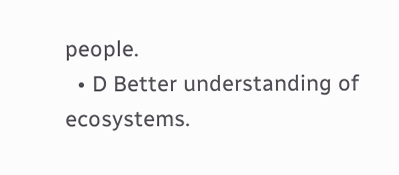people.
  • D Better understanding of ecosystems.